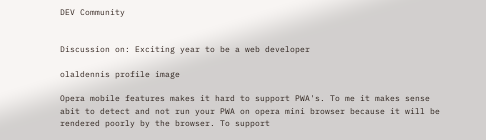DEV Community


Discussion on: Exciting year to be a web developer

olaldennis profile image

Opera mobile features makes it hard to support PWA's. To me it makes sense abit to detect and not run your PWA on opera mini browser because it will be rendered poorly by the browser. To support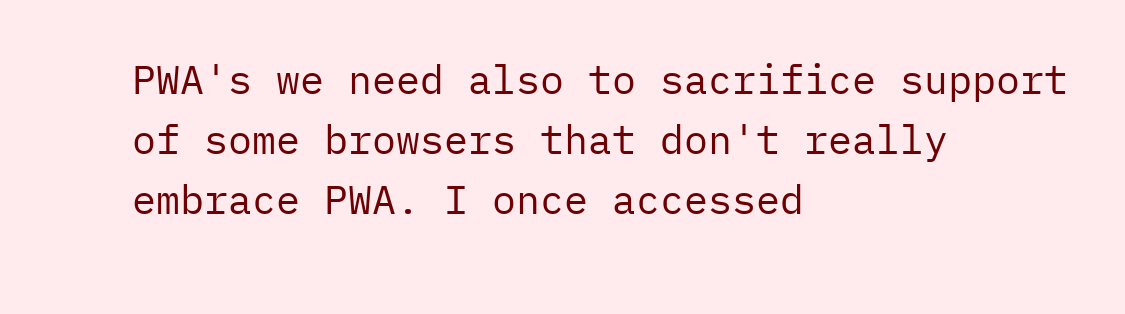PWA's we need also to sacrifice support of some browsers that don't really embrace PWA. I once accessed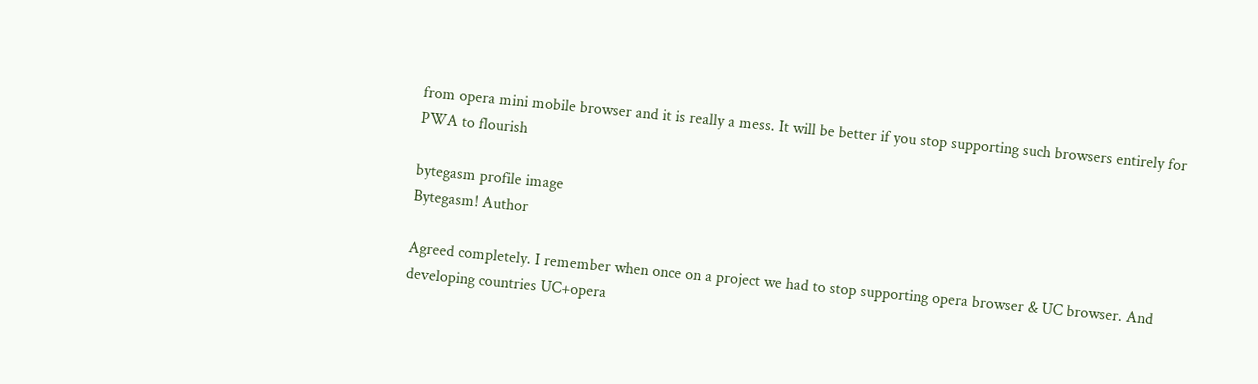from opera mini mobile browser and it is really a mess. It will be better if you stop supporting such browsers entirely for PWA to flourish

bytegasm profile image
Bytegasm! Author

Agreed completely. I remember when once on a project we had to stop supporting opera browser & UC browser. And developing countries UC+opera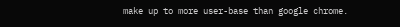make up to more user-base than google chrome.